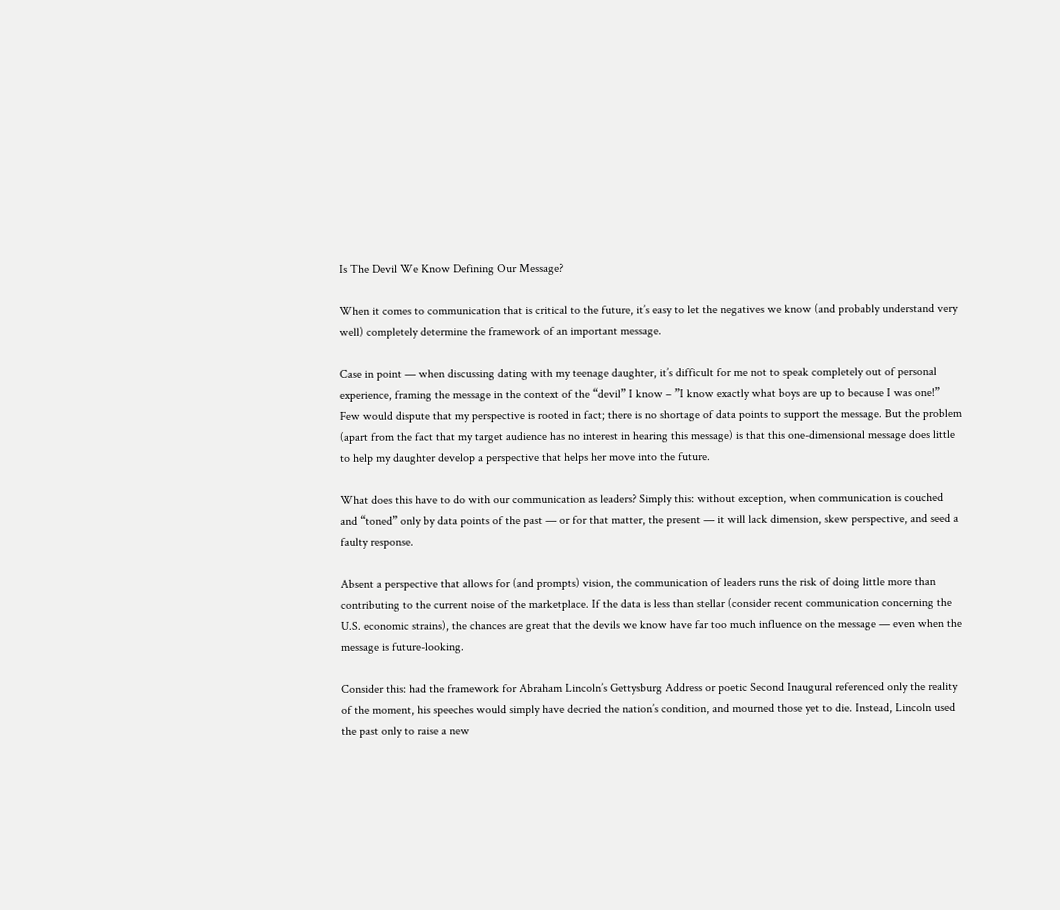Is The Devil We Know Defining Our Message?

When it comes to communication that is critical to the future, it’s easy to let the negatives we know (and probably understand very well) completely determine the framework of an important message.

Case in point — when discussing dating with my teenage daughter, it’s difficult for me not to speak completely out of personal experience, framing the message in the context of the “devil” I know – ”I know exactly what boys are up to because I was one!” Few would dispute that my perspective is rooted in fact; there is no shortage of data points to support the message. But the problem (apart from the fact that my target audience has no interest in hearing this message) is that this one-dimensional message does little to help my daughter develop a perspective that helps her move into the future.

What does this have to do with our communication as leaders? Simply this: without exception, when communication is couched and “toned” only by data points of the past — or for that matter, the present — it will lack dimension, skew perspective, and seed a faulty response.

Absent a perspective that allows for (and prompts) vision, the communication of leaders runs the risk of doing little more than contributing to the current noise of the marketplace. If the data is less than stellar (consider recent communication concerning the U.S. economic strains), the chances are great that the devils we know have far too much influence on the message — even when the message is future-looking.

Consider this: had the framework for Abraham Lincoln’s Gettysburg Address or poetic Second Inaugural referenced only the reality of the moment, his speeches would simply have decried the nation’s condition, and mourned those yet to die. Instead, Lincoln used the past only to raise a new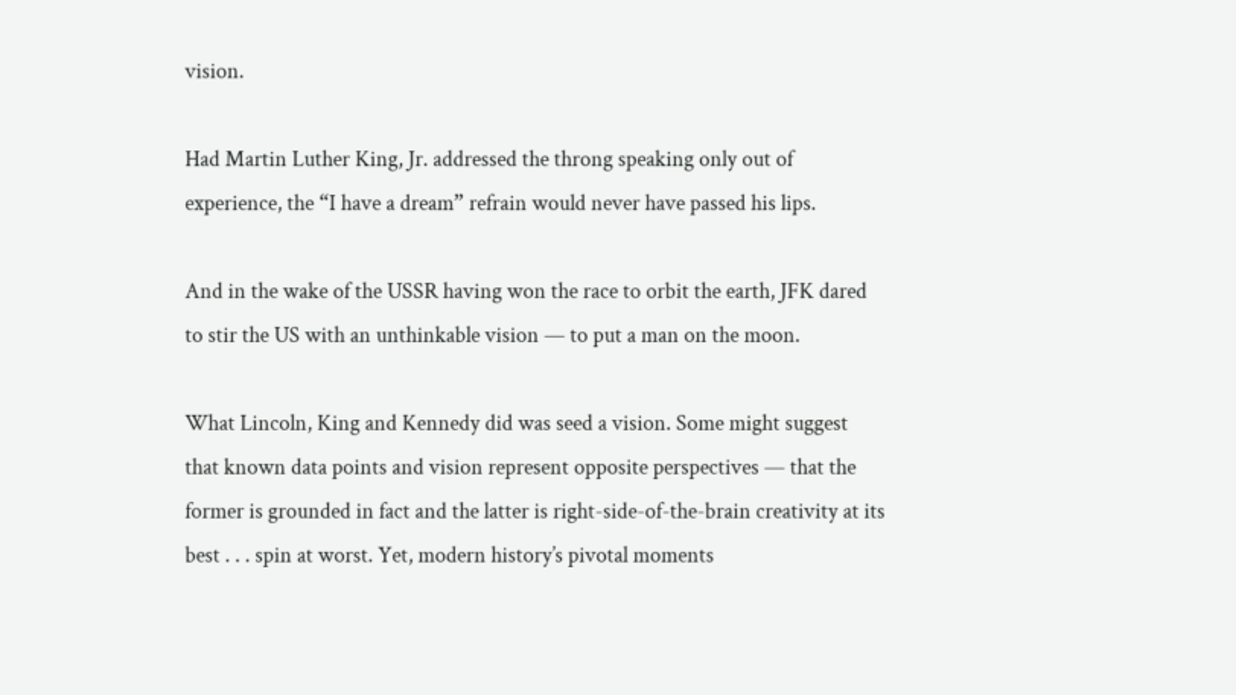vision.

Had Martin Luther King, Jr. addressed the throng speaking only out of experience, the “I have a dream” refrain would never have passed his lips.

And in the wake of the USSR having won the race to orbit the earth, JFK dared to stir the US with an unthinkable vision — to put a man on the moon.

What Lincoln, King and Kennedy did was seed a vision. Some might suggest that known data points and vision represent opposite perspectives — that the former is grounded in fact and the latter is right-side-of-the-brain creativity at its best . . . spin at worst. Yet, modern history’s pivotal moments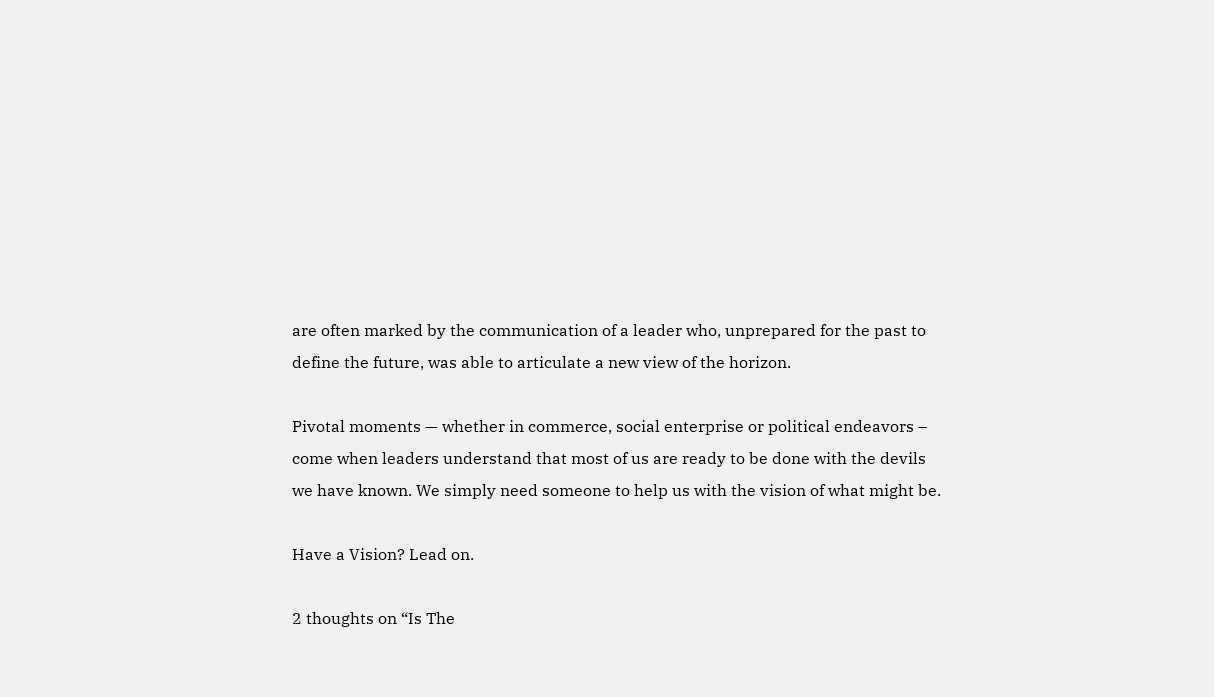are often marked by the communication of a leader who, unprepared for the past to define the future, was able to articulate a new view of the horizon.

Pivotal moments — whether in commerce, social enterprise or political endeavors – come when leaders understand that most of us are ready to be done with the devils we have known. We simply need someone to help us with the vision of what might be.

Have a Vision? Lead on.

2 thoughts on “Is The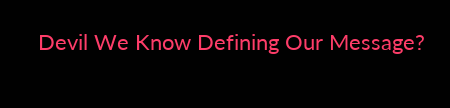Devil We Know Defining Our Message?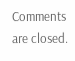Comments are closed.